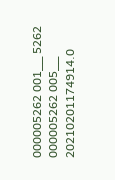000005262 001__ 5262
000005262 005__ 20210201174914.0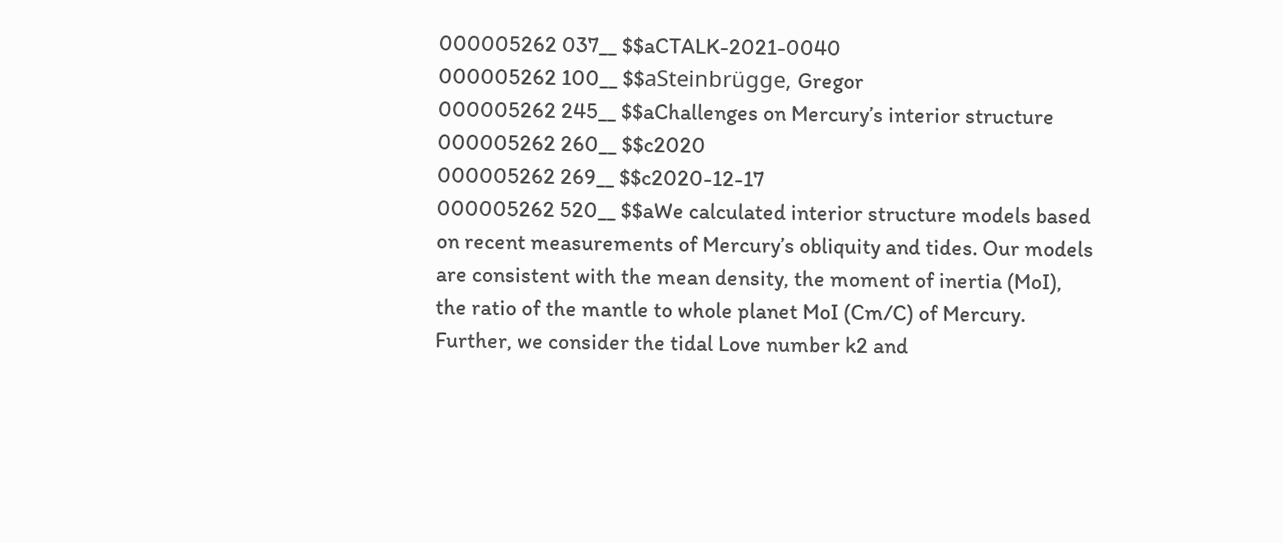000005262 037__ $$aCTALK-2021-0040
000005262 100__ $$aSteinbrügge, Gregor
000005262 245__ $$aChallenges on Mercury’s interior structure
000005262 260__ $$c2020
000005262 269__ $$c2020-12-17
000005262 520__ $$aWe calculated interior structure models based on recent measurements of Mercury’s obliquity and tides. Our models are consistent with the mean density, the moment of inertia (MoI), the ratio of the mantle to whole planet MoI (Cm/C) of Mercury. Further, we consider the tidal Love number k2 and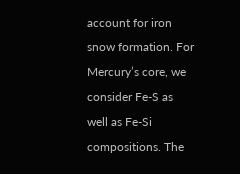account for iron snow formation. For Mercury’s core, we consider Fe-S as well as Fe-Si compositions. The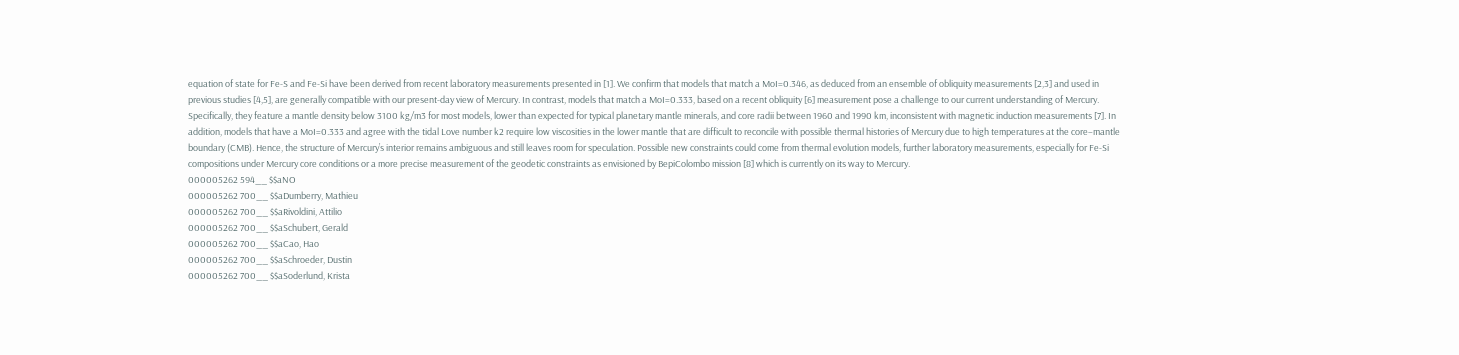equation of state for Fe-S and Fe-Si have been derived from recent laboratory measurements presented in [1]. We confirm that models that match a MoI=0.346, as deduced from an ensemble of obliquity measurements [2,3] and used in previous studies [4,5], are generally compatible with our present-day view of Mercury. In contrast, models that match a MoI=0.333, based on a recent obliquity [6] measurement pose a challenge to our current understanding of Mercury. Specifically, they feature a mantle density below 3100 kg/m3 for most models, lower than expected for typical planetary mantle minerals, and core radii between 1960 and 1990 km, inconsistent with magnetic induction measurements [7]. In addition, models that have a MoI=0.333 and agree with the tidal Love number k2 require low viscosities in the lower mantle that are difficult to reconcile with possible thermal histories of Mercury due to high temperatures at the core–mantle boundary (CMB). Hence, the structure of Mercury’s interior remains ambiguous and still leaves room for speculation. Possible new constraints could come from thermal evolution models, further laboratory measurements, especially for Fe-Si compositions under Mercury core conditions or a more precise measurement of the geodetic constraints as envisioned by BepiColombo mission [8] which is currently on its way to Mercury.
000005262 594__ $$aNO
000005262 700__ $$aDumberry, Mathieu
000005262 700__ $$aRivoldini, Attilio
000005262 700__ $$aSchubert, Gerald
000005262 700__ $$aCao, Hao
000005262 700__ $$aSchroeder, Dustin
000005262 700__ $$aSoderlund, Krista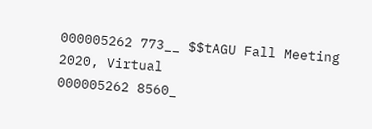000005262 773__ $$tAGU Fall Meeting 2020, Virtual
000005262 8560_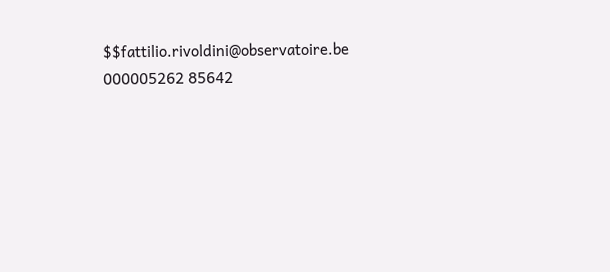$$fattilio.rivoldini@observatoire.be
000005262 85642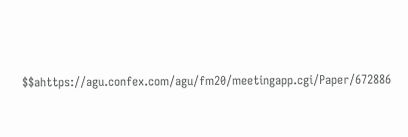$$ahttps://agu.confex.com/agu/fm20/meetingapp.cgi/Paper/672886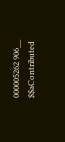000005262 906__ $$aContributed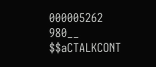000005262 980__ $$aCTALKCONT